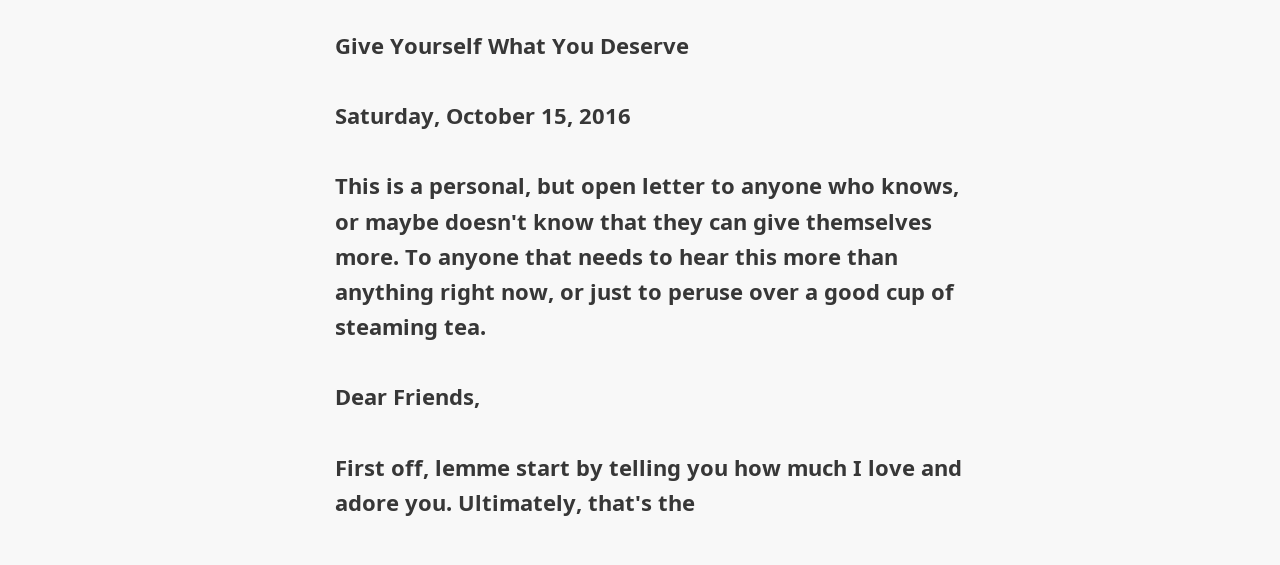Give Yourself What You Deserve

Saturday, October 15, 2016

This is a personal, but open letter to anyone who knows, or maybe doesn't know that they can give themselves more. To anyone that needs to hear this more than anything right now, or just to peruse over a good cup of steaming tea.

Dear Friends,

First off, lemme start by telling you how much I love and adore you. Ultimately, that's the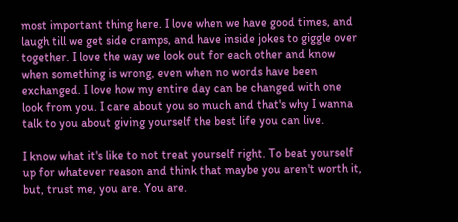most important thing here. I love when we have good times, and laugh till we get side cramps, and have inside jokes to giggle over together. I love the way we look out for each other and know when something is wrong, even when no words have been exchanged. I love how my entire day can be changed with one look from you. I care about you so much and that's why I wanna talk to you about giving yourself the best life you can live.

I know what it's like to not treat yourself right. To beat yourself up for whatever reason and think that maybe you aren't worth it, but, trust me, you are. You are.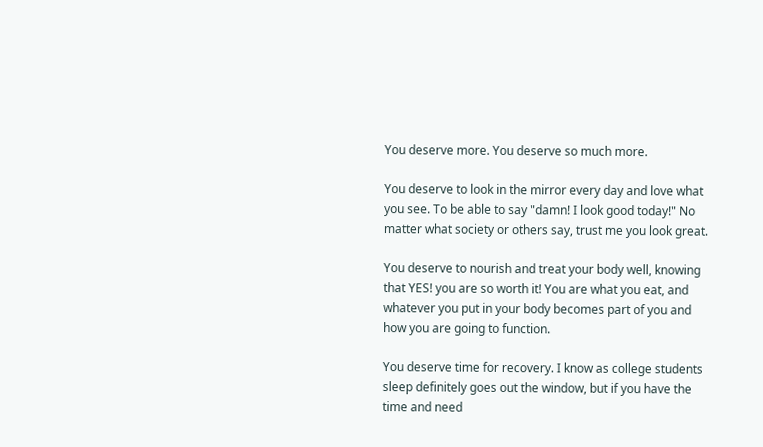You deserve more. You deserve so much more.

You deserve to look in the mirror every day and love what you see. To be able to say "damn! I look good today!" No matter what society or others say, trust me you look great.

You deserve to nourish and treat your body well, knowing that YES! you are so worth it! You are what you eat, and whatever you put in your body becomes part of you and how you are going to function.

You deserve time for recovery. I know as college students sleep definitely goes out the window, but if you have the time and need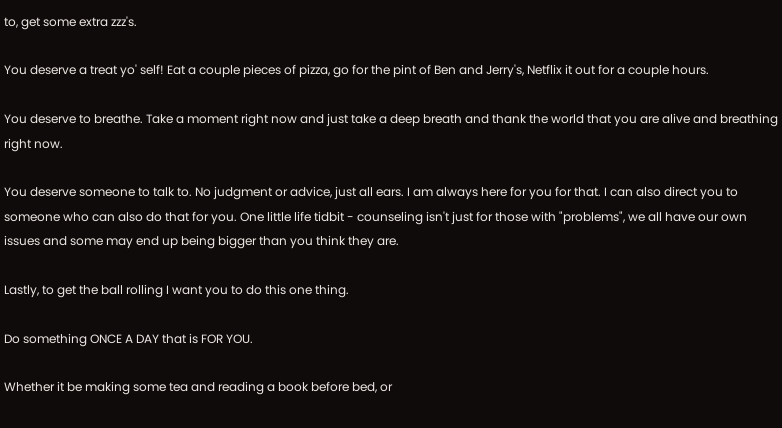to, get some extra zzz's.

You deserve a treat yo' self! Eat a couple pieces of pizza, go for the pint of Ben and Jerry's, Netflix it out for a couple hours.

You deserve to breathe. Take a moment right now and just take a deep breath and thank the world that you are alive and breathing right now.

You deserve someone to talk to. No judgment or advice, just all ears. I am always here for you for that. I can also direct you to someone who can also do that for you. One little life tidbit - counseling isn't just for those with "problems", we all have our own issues and some may end up being bigger than you think they are.

Lastly, to get the ball rolling I want you to do this one thing.

Do something ONCE A DAY that is FOR YOU.

Whether it be making some tea and reading a book before bed, or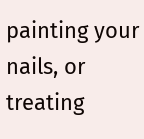painting your nails, or treating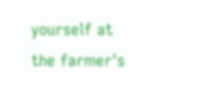yourself at the farmer's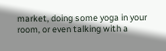market, doing some yoga in your room, or even talking with a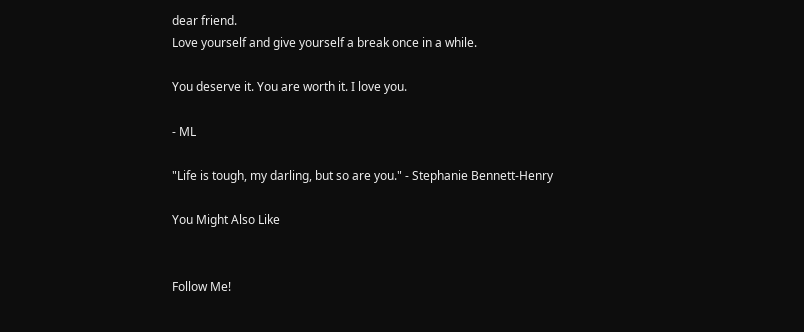dear friend.
Love yourself and give yourself a break once in a while.

You deserve it. You are worth it. I love you.

- ML

"Life is tough, my darling, but so are you." - Stephanie Bennett-Henry

You Might Also Like


Follow Me!